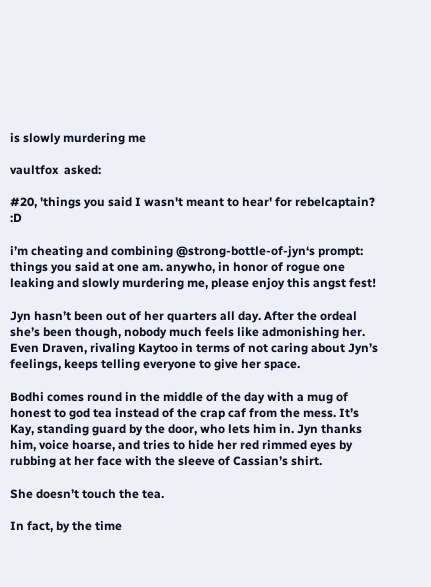is slowly murdering me

vaultfox  asked:

#20, 'things you said I wasn't meant to hear' for rebelcaptain? :D

i’m cheating and combining @strong-bottle-of-jyn‘s prompt: things you said at one am. anywho, in honor of rogue one leaking and slowly murdering me, please enjoy this angst fest!

Jyn hasn’t been out of her quarters all day. After the ordeal she’s been though, nobody much feels like admonishing her. Even Draven, rivaling Kaytoo in terms of not caring about Jyn’s feelings, keeps telling everyone to give her space.

Bodhi comes round in the middle of the day with a mug of honest to god tea instead of the crap caf from the mess. It’s Kay, standing guard by the door, who lets him in. Jyn thanks him, voice hoarse, and tries to hide her red rimmed eyes by rubbing at her face with the sleeve of Cassian’s shirt.

She doesn’t touch the tea.

In fact, by the time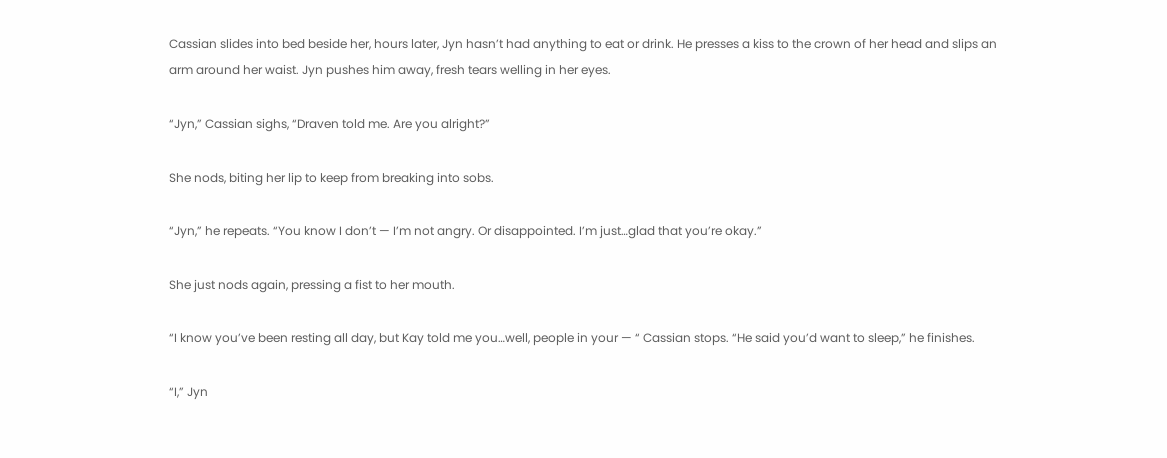Cassian slides into bed beside her, hours later, Jyn hasn’t had anything to eat or drink. He presses a kiss to the crown of her head and slips an arm around her waist. Jyn pushes him away, fresh tears welling in her eyes.

“Jyn,” Cassian sighs, “Draven told me. Are you alright?”

She nods, biting her lip to keep from breaking into sobs.

“Jyn,” he repeats. “You know I don’t — I’m not angry. Or disappointed. I’m just…glad that you’re okay.”

She just nods again, pressing a fist to her mouth.

“I know you’ve been resting all day, but Kay told me you…well, people in your — “ Cassian stops. “He said you’d want to sleep,” he finishes.

“I,” Jyn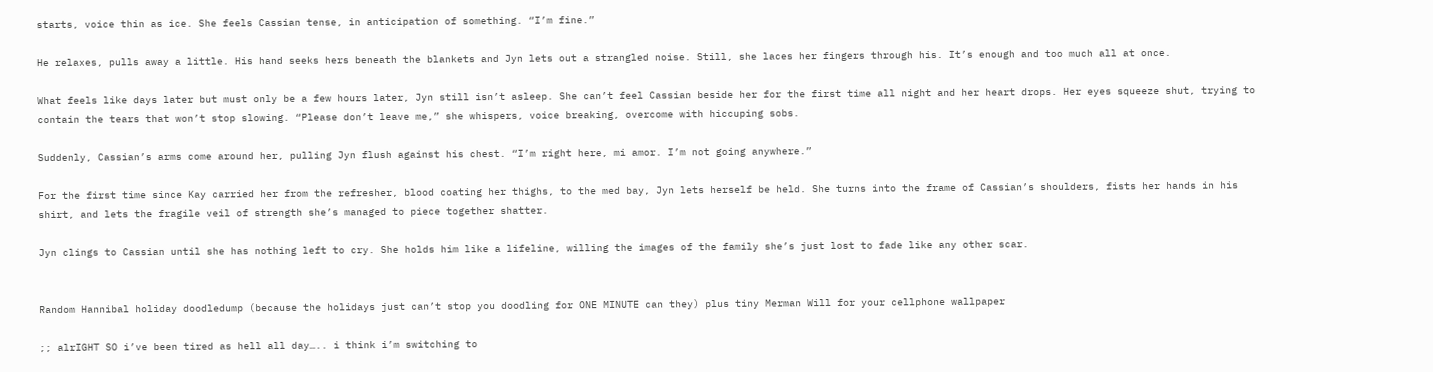starts, voice thin as ice. She feels Cassian tense, in anticipation of something. “I’m fine.”

He relaxes, pulls away a little. His hand seeks hers beneath the blankets and Jyn lets out a strangled noise. Still, she laces her fingers through his. It’s enough and too much all at once.

What feels like days later but must only be a few hours later, Jyn still isn’t asleep. She can’t feel Cassian beside her for the first time all night and her heart drops. Her eyes squeeze shut, trying to contain the tears that won’t stop slowing. “Please don’t leave me,” she whispers, voice breaking, overcome with hiccuping sobs.

Suddenly, Cassian’s arms come around her, pulling Jyn flush against his chest. “I’m right here, mi amor. I’m not going anywhere.”

For the first time since Kay carried her from the refresher, blood coating her thighs, to the med bay, Jyn lets herself be held. She turns into the frame of Cassian’s shoulders, fists her hands in his shirt, and lets the fragile veil of strength she’s managed to piece together shatter.

Jyn clings to Cassian until she has nothing left to cry. She holds him like a lifeline, willing the images of the family she’s just lost to fade like any other scar.


Random Hannibal holiday doodledump (because the holidays just can’t stop you doodling for ONE MINUTE can they) plus tiny Merman Will for your cellphone wallpaper

;; alrIGHT SO i’ve been tired as hell all day….. i think i’m switching to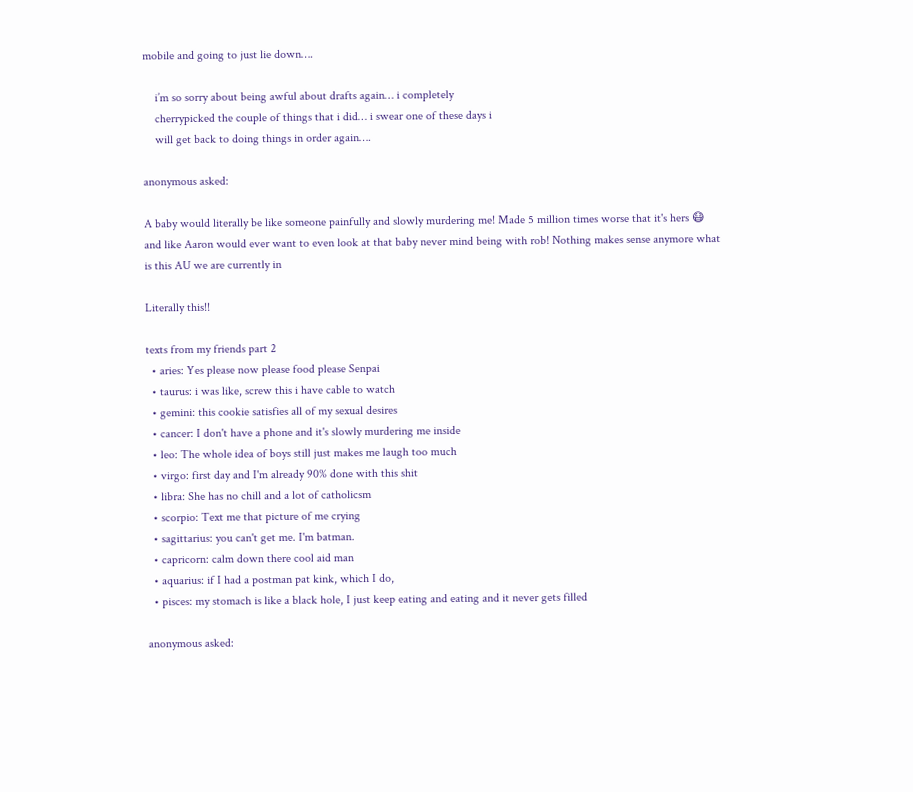mobile and going to just lie down….

    i’m so sorry about being awful about drafts again… i completely
    cherrypicked the couple of things that i did… i swear one of these days i
    will get back to doing things in order again….

anonymous asked:

A baby would literally be like someone painfully and slowly murdering me! Made 5 million times worse that it's hers 😷 and like Aaron would ever want to even look at that baby never mind being with rob! Nothing makes sense anymore what is this AU we are currently in

Literally this!!

texts from my friends part 2
  • aries: Yes please now please food please Senpai
  • taurus: i was like, screw this i have cable to watch
  • gemini: this cookie satisfies all of my sexual desires
  • cancer: I don't have a phone and it's slowly murdering me inside
  • leo: The whole idea of boys still just makes me laugh too much
  • virgo: first day and I'm already 90% done with this shit
  • libra: She has no chill and a lot of catholicsm
  • scorpio: Text me that picture of me crying
  • sagittarius: you can't get me. I'm batman.
  • capricorn: calm down there cool aid man
  • aquarius: if I had a postman pat kink, which I do,
  • pisces: my stomach is like a black hole, I just keep eating and eating and it never gets filled

anonymous asked: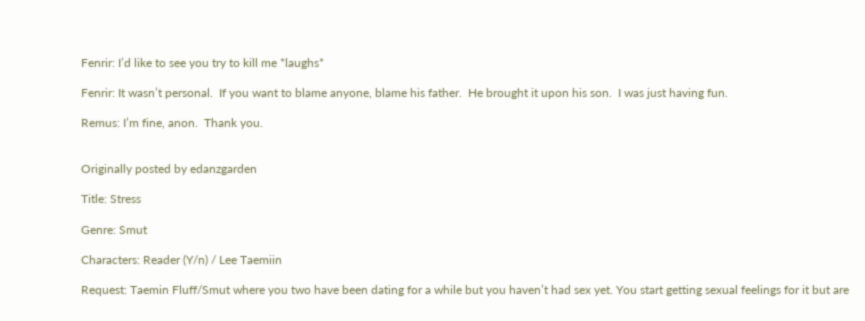Fenrir: I’d like to see you try to kill me *laughs*

Fenrir: It wasn’t personal.  If you want to blame anyone, blame his father.  He brought it upon his son.  I was just having fun.

Remus: I’m fine, anon.  Thank you.


Originally posted by edanzgarden

Title: Stress

Genre: Smut

Characters: Reader (Y/n) / Lee Taemiin

Request: Taemin Fluff/Smut where you two have been dating for a while but you haven’t had sex yet. You start getting sexual feelings for it but are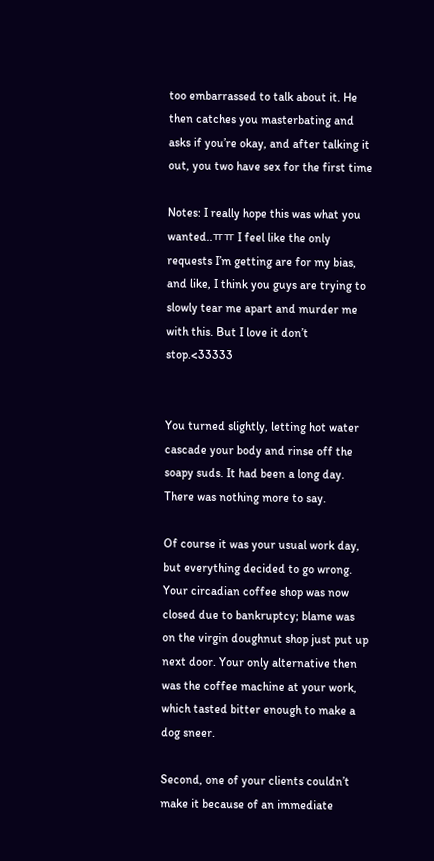too embarrassed to talk about it. He then catches you masterbating and asks if you’re okay, and after talking it out, you two have sex for the first time

Notes: I really hope this was what you wanted..ㅠㅠ I feel like the only requests I’m getting are for my bias, and like, I think you guys are trying to slowly tear me apart and murder me with this. But I love it don’t stop.<33333


You turned slightly, letting hot water cascade your body and rinse off the soapy suds. It had been a long day. There was nothing more to say.

Of course it was your usual work day, but everything decided to go wrong. Your circadian coffee shop was now closed due to bankruptcy; blame was on the virgin doughnut shop just put up next door. Your only alternative then was the coffee machine at your work, which tasted bitter enough to make a dog sneer.

Second, one of your clients couldn’t make it because of an immediate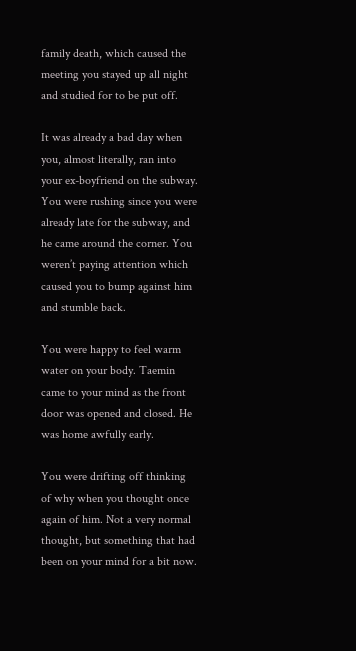family death, which caused the meeting you stayed up all night and studied for to be put off.

It was already a bad day when you, almost literally, ran into your ex-boyfriend on the subway. You were rushing since you were already late for the subway, and he came around the corner. You weren’t paying attention which caused you to bump against him and stumble back.

You were happy to feel warm water on your body. Taemin came to your mind as the front door was opened and closed. He was home awfully early.

You were drifting off thinking of why when you thought once again of him. Not a very normal thought, but something that had been on your mind for a bit now.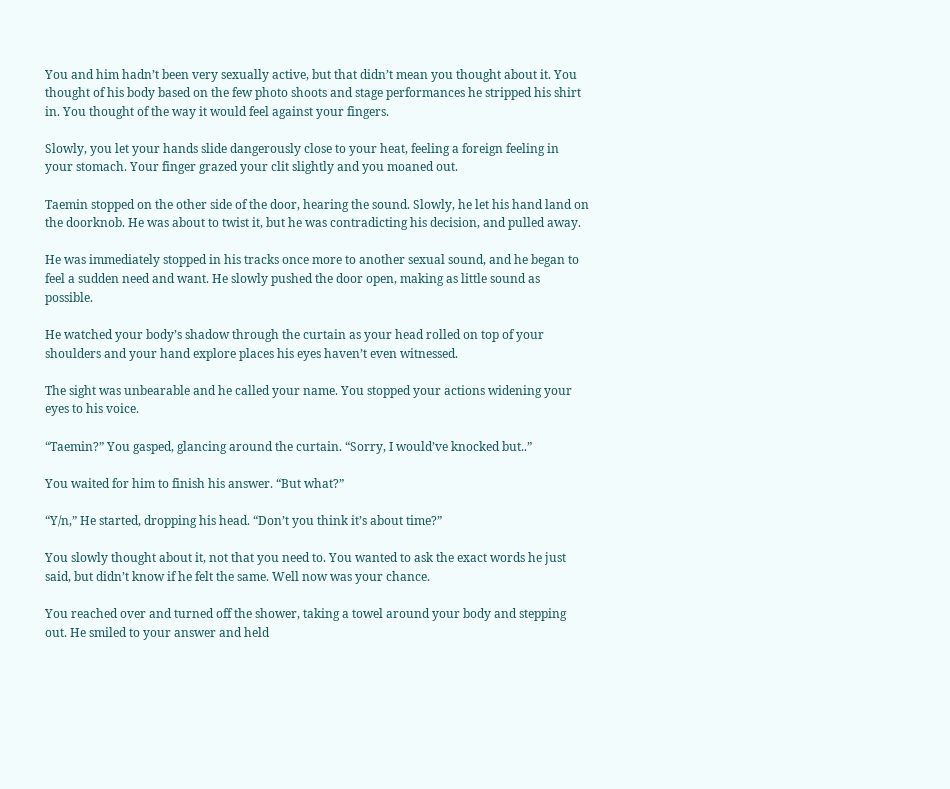You and him hadn’t been very sexually active, but that didn’t mean you thought about it. You thought of his body based on the few photo shoots and stage performances he stripped his shirt in. You thought of the way it would feel against your fingers.

Slowly, you let your hands slide dangerously close to your heat, feeling a foreign feeling in your stomach. Your finger grazed your clit slightly and you moaned out.

Taemin stopped on the other side of the door, hearing the sound. Slowly, he let his hand land on the doorknob. He was about to twist it, but he was contradicting his decision, and pulled away.

He was immediately stopped in his tracks once more to another sexual sound, and he began to feel a sudden need and want. He slowly pushed the door open, making as little sound as possible.

He watched your body’s shadow through the curtain as your head rolled on top of your shoulders and your hand explore places his eyes haven’t even witnessed.

The sight was unbearable and he called your name. You stopped your actions widening your eyes to his voice.

“Taemin?” You gasped, glancing around the curtain. “Sorry, I would’ve knocked but..”

You waited for him to finish his answer. “But what?”

“Y/n,” He started, dropping his head. “Don’t you think it’s about time?”

You slowly thought about it, not that you need to. You wanted to ask the exact words he just said, but didn’t know if he felt the same. Well now was your chance.

You reached over and turned off the shower, taking a towel around your body and stepping out. He smiled to your answer and held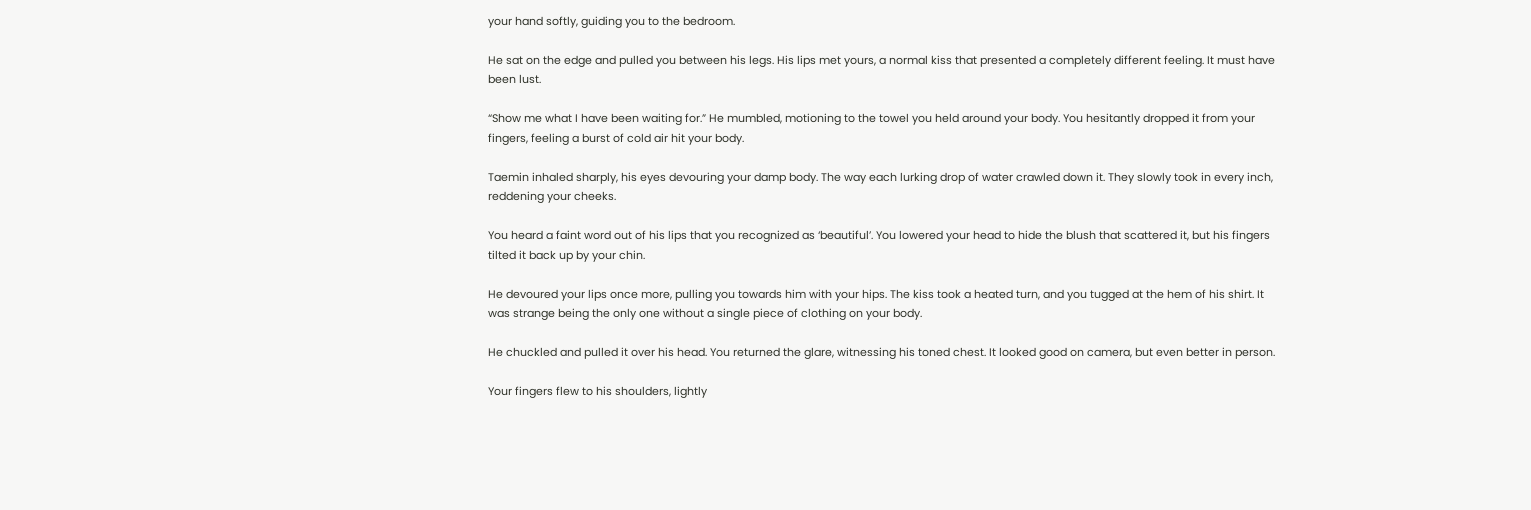your hand softly, guiding you to the bedroom.

He sat on the edge and pulled you between his legs. His lips met yours, a normal kiss that presented a completely different feeling. It must have been lust.

“Show me what I have been waiting for.” He mumbled, motioning to the towel you held around your body. You hesitantly dropped it from your fingers, feeling a burst of cold air hit your body.

Taemin inhaled sharply, his eyes devouring your damp body. The way each lurking drop of water crawled down it. They slowly took in every inch, reddening your cheeks.

You heard a faint word out of his lips that you recognized as ‘beautiful’. You lowered your head to hide the blush that scattered it, but his fingers tilted it back up by your chin.

He devoured your lips once more, pulling you towards him with your hips. The kiss took a heated turn, and you tugged at the hem of his shirt. It was strange being the only one without a single piece of clothing on your body.

He chuckled and pulled it over his head. You returned the glare, witnessing his toned chest. It looked good on camera, but even better in person.

Your fingers flew to his shoulders, lightly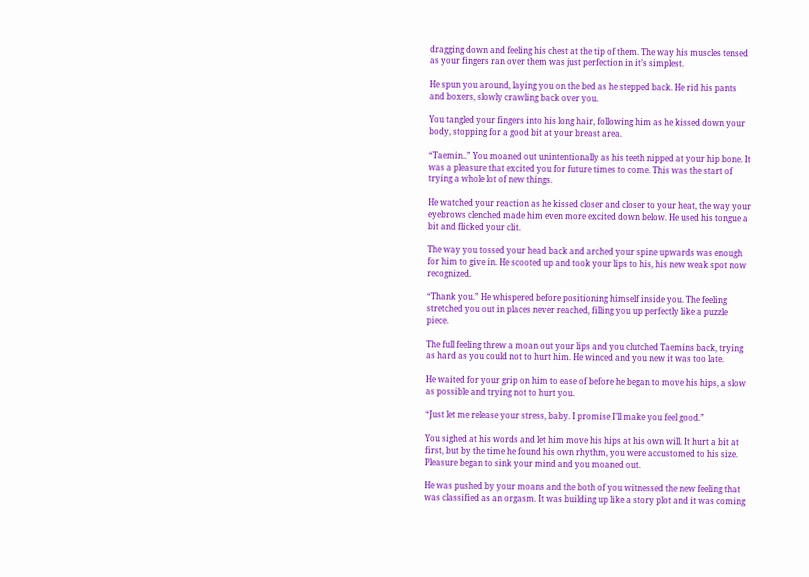dragging down and feeling his chest at the tip of them. The way his muscles tensed as your fingers ran over them was just perfection in it’s simplest.

He spun you around, laying you on the bed as he stepped back. He rid his pants and boxers, slowly crawling back over you.

You tangled your fingers into his long hair, following him as he kissed down your body, stopping for a good bit at your breast area.

“Taemin..” You moaned out unintentionally as his teeth nipped at your hip bone. It was a pleasure that excited you for future times to come. This was the start of trying a whole lot of new things.

He watched your reaction as he kissed closer and closer to your heat, the way your eyebrows clenched made him even more excited down below. He used his tongue a bit and flicked your clit.

The way you tossed your head back and arched your spine upwards was enough for him to give in. He scooted up and took your lips to his, his new weak spot now recognized.

“Thank you.” He whispered before positioning himself inside you. The feeling stretched you out in places never reached, filling you up perfectly like a puzzle piece.

The full feeling threw a moan out your lips and you clutched Taemins back, trying as hard as you could not to hurt him. He winced and you new it was too late.

He waited for your grip on him to ease of before he began to move his hips, a slow as possible and trying not to hurt you.

“Just let me release your stress, baby. I promise I’ll make you feel good.”

You sighed at his words and let him move his hips at his own will. It hurt a bit at first, but by the time he found his own rhythm, you were accustomed to his size. Pleasure began to sink your mind and you moaned out.

He was pushed by your moans and the both of you witnessed the new feeling that was classified as an orgasm. It was building up like a story plot and it was coming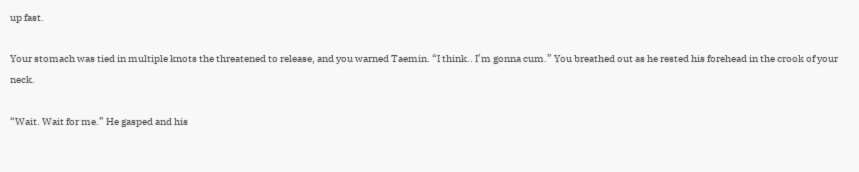up fast.

Your stomach was tied in multiple knots the threatened to release, and you warned Taemin. “I think.. I’m gonna cum.” You breathed out as he rested his forehead in the crook of your neck.

“Wait. Wait for me.” He gasped and his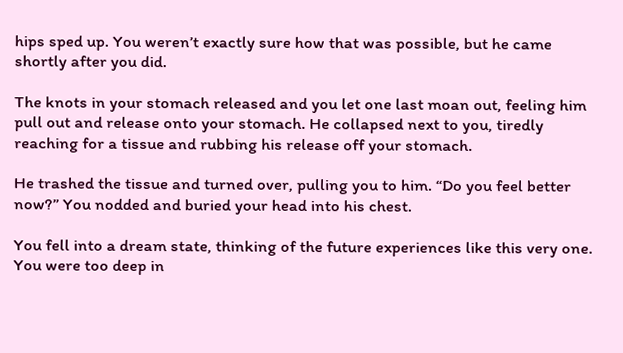hips sped up. You weren’t exactly sure how that was possible, but he came shortly after you did.

The knots in your stomach released and you let one last moan out, feeling him pull out and release onto your stomach. He collapsed next to you, tiredly reaching for a tissue and rubbing his release off your stomach.

He trashed the tissue and turned over, pulling you to him. “Do you feel better now?” You nodded and buried your head into his chest.

You fell into a dream state, thinking of the future experiences like this very one. You were too deep in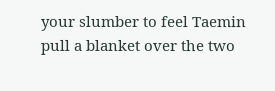your slumber to feel Taemin pull a blanket over the two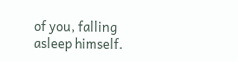of you, falling asleep himself.